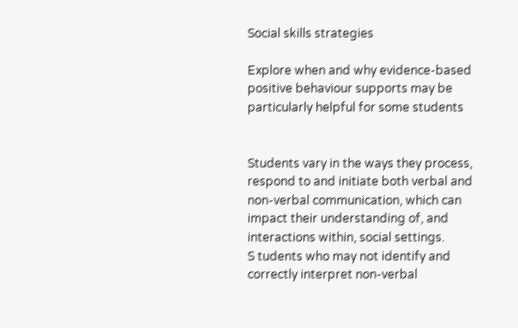Social skills strategies

Explore when and why evidence-based positive behaviour supports may be particularly helpful for some students


Students vary in the ways they process, respond to and initiate both verbal and non-verbal communication, which can impact their understanding of, and interactions within, social settings.
S tudents who may not identify and correctly interpret non-verbal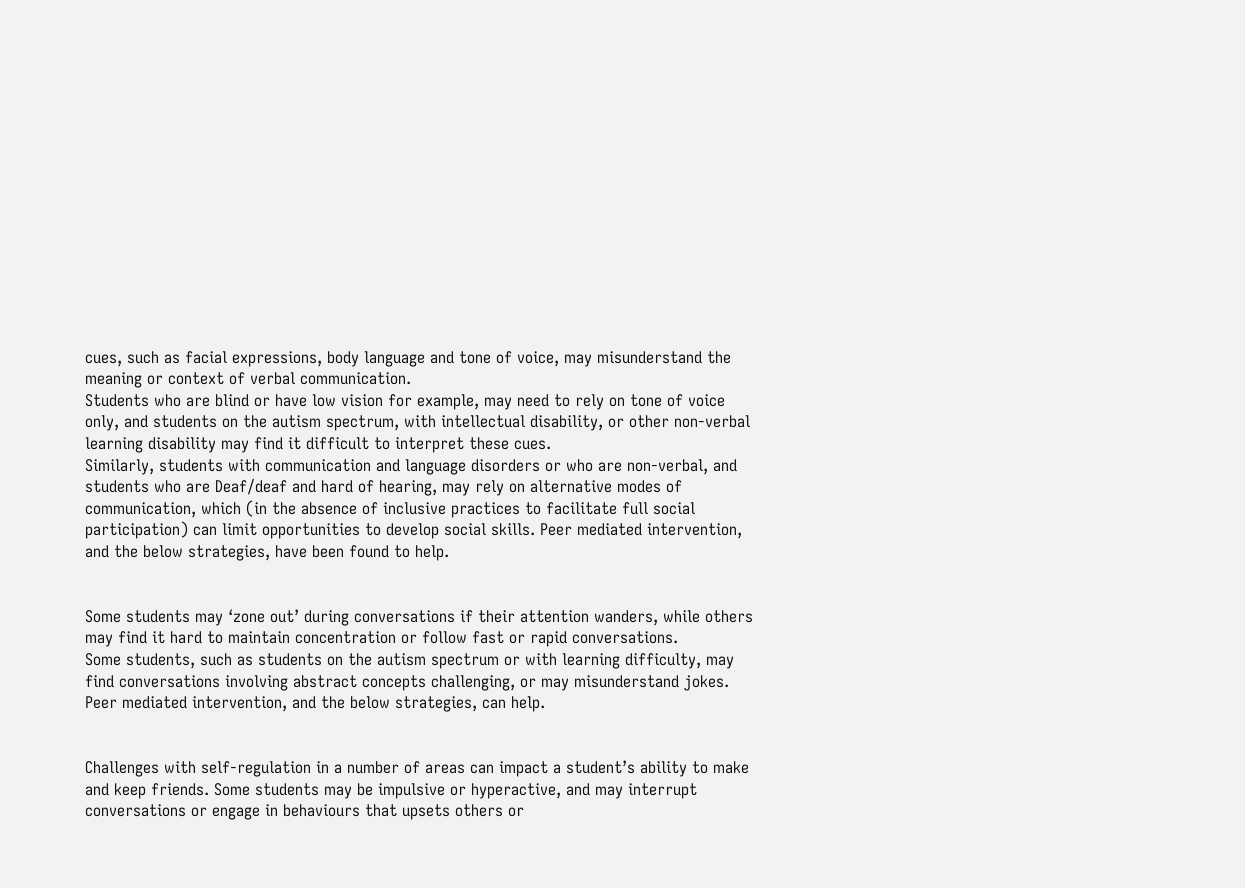cues, such as facial expressions, body language and tone of voice, may misunderstand the meaning or context of verbal communication.
Students who are blind or have low vision for example, may need to rely on tone of voice only, and students on the autism spectrum, with intellectual disability, or other non-verbal learning disability may find it difficult to interpret these cues.
Similarly, students with communication and language disorders or who are non-verbal, and students who are Deaf/deaf and hard of hearing, may rely on alternative modes of communication, which (in the absence of inclusive practices to facilitate full social participation) can limit opportunities to develop social skills. Peer mediated intervention, and the below strategies, have been found to help.


Some students may ‘zone out’ during conversations if their attention wanders, while others may find it hard to maintain concentration or follow fast or rapid conversations.
Some students, such as students on the autism spectrum or with learning difficulty, may find conversations involving abstract concepts challenging, or may misunderstand jokes. Peer mediated intervention, and the below strategies, can help.


Challenges with self-regulation in a number of areas can impact a student’s ability to make and keep friends. Some students may be impulsive or hyperactive, and may interrupt conversations or engage in behaviours that upsets others or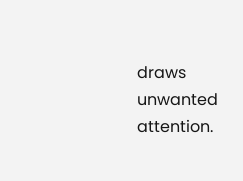draws unwanted attention.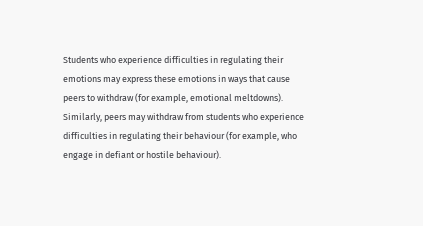Students who experience difficulties in regulating their emotions may express these emotions in ways that cause peers to withdraw (for example, emotional meltdowns).
Similarly, peers may withdraw from students who experience difficulties in regulating their behaviour (for example, who engage in defiant or hostile behaviour).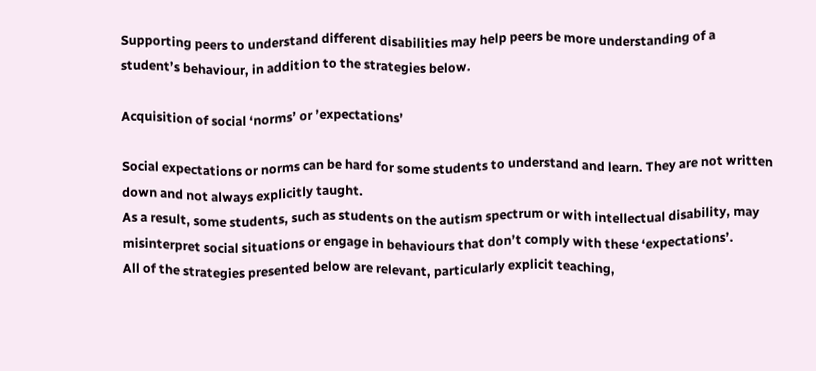Supporting peers to understand different disabilities may help peers be more understanding of a student’s behaviour, in addition to the strategies below.

Acquisition of social ‘norms’ or ’expectations’

Social expectations or norms can be hard for some students to understand and learn. They are not written down and not always explicitly taught.
As a result, some students, such as students on the autism spectrum or with intellectual disability, may misinterpret social situations or engage in behaviours that don’t comply with these ‘expectations’.
All of the strategies presented below are relevant, particularly explicit teaching,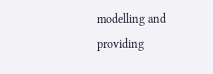modelling and providing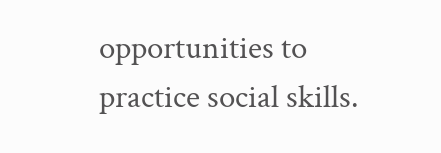opportunities to practice social skills.